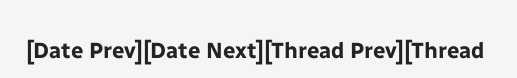[Date Prev][Date Next][Thread Prev][Thread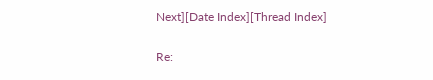Next][Date Index][Thread Index]

Re: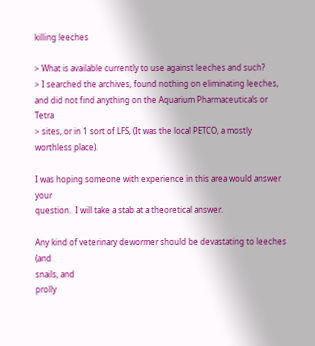killing leeches

> What is available currently to use against leeches and such?
> I searched the archives, found nothing on eliminating leeches, and did not find anything on the Aquarium Pharmaceuticals or Tetra
> sites, or in 1 sort of LFS, (It was the local PETCO, a mostly worthless place).

I was hoping someone with experience in this area would answer your
question.  I will take a stab at a theoretical answer.

Any kind of veterinary dewormer should be devastating to leeches (and
snails, and
prolly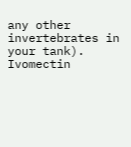any other invertebrates in your tank).  Ivomectin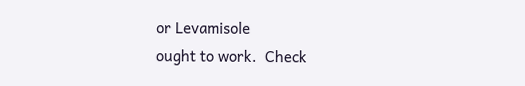or Levamisole
ought to work.  Check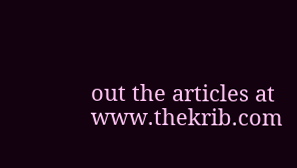out the articles at www.thekrib.com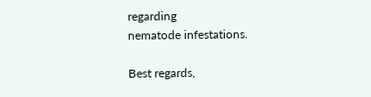regarding
nematode infestations.

Best regards,